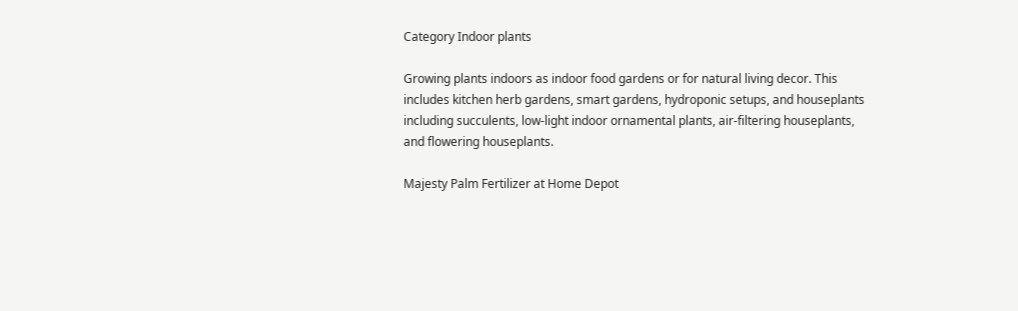Category Indoor plants

Growing plants indoors as indoor food gardens or for natural living decor. This includes kitchen herb gardens, smart gardens, hydroponic setups, and houseplants including succulents, low-light indoor ornamental plants, air-filtering houseplants, and flowering houseplants.

Majesty Palm Fertilizer at Home Depot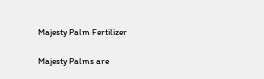Majesty Palm Fertilizer

Majesty Palms are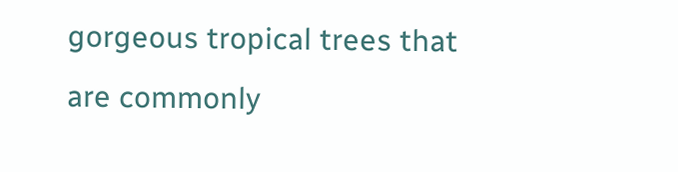gorgeous tropical trees that are commonly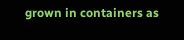grown in containers as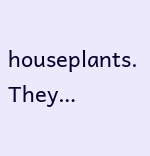houseplants. They…